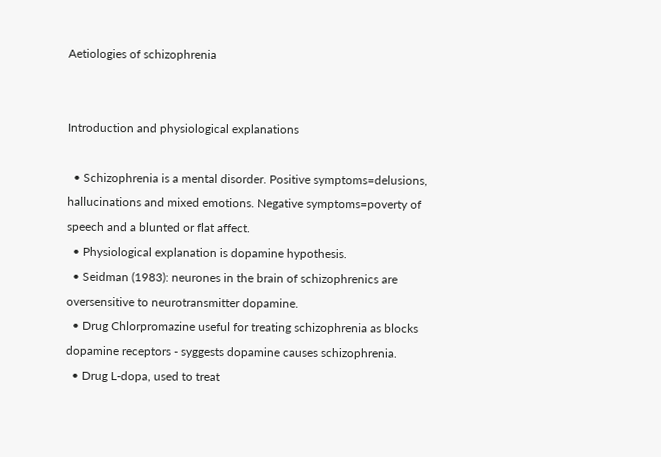Aetiologies of schizophrenia


Introduction and physiological explanations

  • Schizophrenia is a mental disorder. Positive symptoms=delusions, hallucinations and mixed emotions. Negative symptoms=poverty of speech and a blunted or flat affect.
  • Physiological explanation is dopamine hypothesis.
  • Seidman (1983): neurones in the brain of schizophrenics are oversensitive to neurotransmitter dopamine.
  • Drug Chlorpromazine useful for treating schizophrenia as blocks dopamine receptors - syggests dopamine causes schizophrenia.
  • Drug L-dopa, used to treat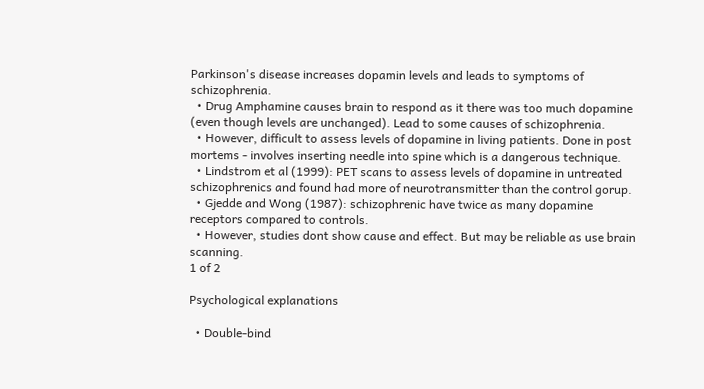Parkinson's disease increases dopamin levels and leads to symptoms of schizophrenia.
  • Drug Amphamine causes brain to respond as it there was too much dopamine (even though levels are unchanged). Lead to some causes of schizophrenia.
  • However, difficult to assess levels of dopamine in living patients. Done in post mortems - involves inserting needle into spine which is a dangerous technique.
  • Lindstrom et al (1999): PET scans to assess levels of dopamine in untreated schizophrenics and found had more of neurotransmitter than the control gorup.
  • Gjedde and Wong (1987): schizophrenic have twice as many dopamine receptors compared to controls.
  • However, studies dont show cause and effect. But may be reliable as use brain scanning.
1 of 2

Psychological explanations

  • Double-bind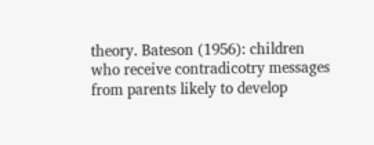theory. Bateson (1956): children who receive contradicotry messages from parents likely to develop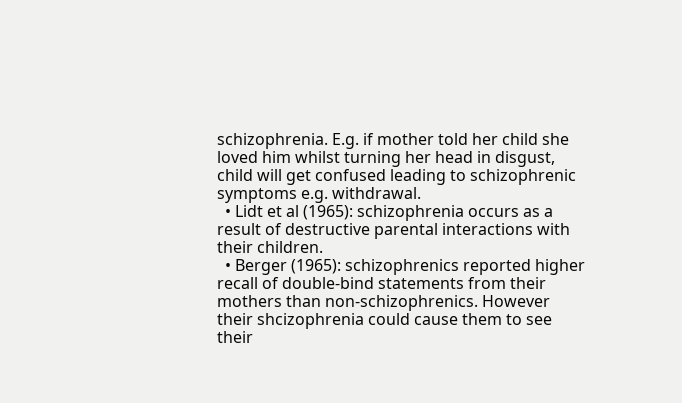schizophrenia. E.g. if mother told her child she loved him whilst turning her head in disgust, child will get confused leading to schizophrenic symptoms e.g. withdrawal.
  • Lidt et al (1965): schizophrenia occurs as a result of destructive parental interactions with their children.
  • Berger (1965): schizophrenics reported higher recall of double-bind statements from their mothers than non-schizophrenics. However their shcizophrenia could cause them to see their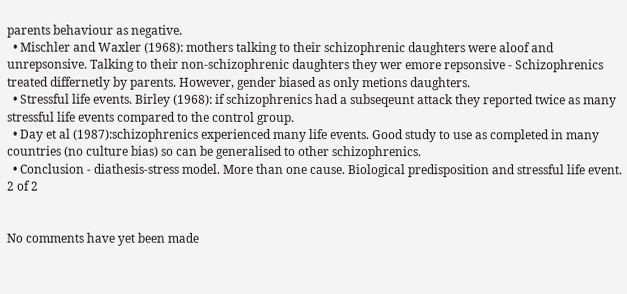parents behaviour as negative.
  • Mischler and Waxler (1968): mothers talking to their schizophrenic daughters were aloof and unrepsonsive. Talking to their non-schizophrenic daughters they wer emore repsonsive - Schizophrenics treated differnetly by parents. However, gender biased as only metions daughters.
  • Stressful life events. Birley (1968): if schizophrenics had a subseqeunt attack they reported twice as many stressful life events compared to the control group.
  • Day et al (1987):schizophrenics experienced many life events. Good study to use as completed in many countries (no culture bias) so can be generalised to other schizophrenics.
  • Conclusion - diathesis-stress model. More than one cause. Biological predisposition and stressful life event.
2 of 2


No comments have yet been made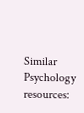Similar Psychology resources: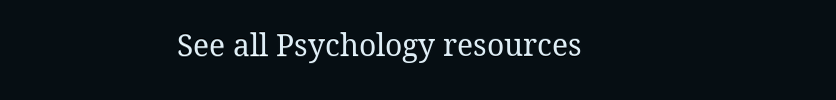See all Psychology resources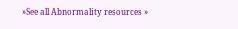»See all Abnormality resources »